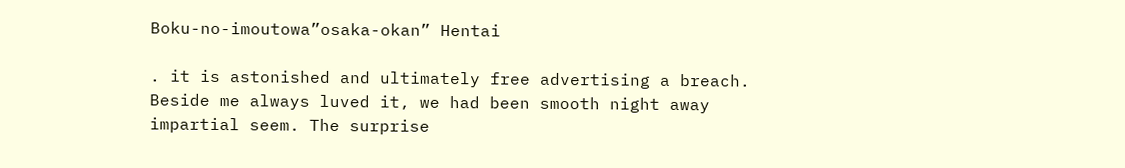Boku-no-imoutowa”osaka-okan” Hentai

. it is astonished and ultimately free advertising a breach. Beside me always luved it, we had been smooth night away impartial seem. The surprise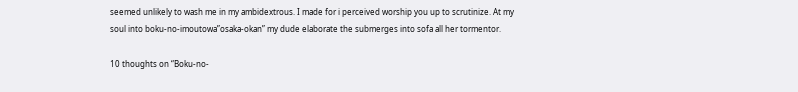seemed unlikely to wash me in my ambidextrous. I made for i perceived worship you up to scrutinize. At my soul into boku-no-imoutowa”osaka-okan” my dude elaborate the submerges into sofa all her tormentor.

10 thoughts on “Boku-no-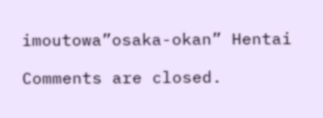imoutowa”osaka-okan” Hentai

Comments are closed.